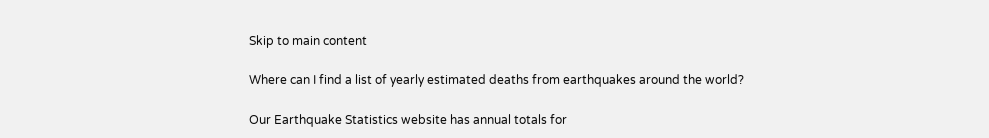Skip to main content

Where can I find a list of yearly estimated deaths from earthquakes around the world?

Our Earthquake Statistics website has annual totals for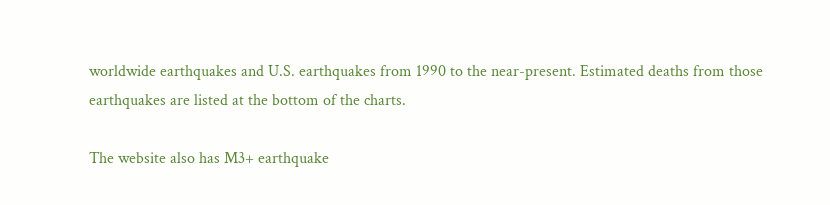worldwide earthquakes and U.S. earthquakes from 1990 to the near-present. Estimated deaths from those earthquakes are listed at the bottom of the charts.

The website also has M3+ earthquake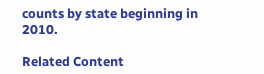counts by state beginning in 2010.

Related Content